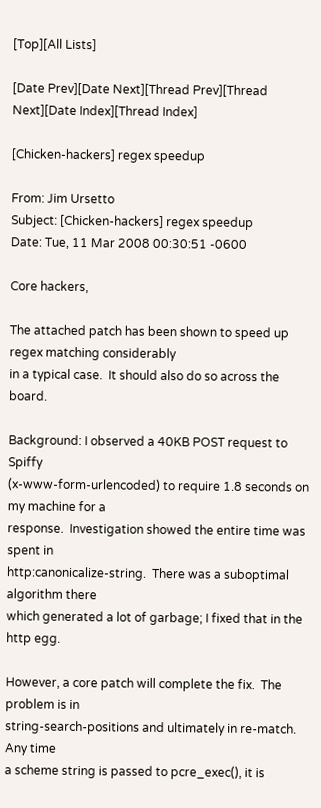[Top][All Lists]

[Date Prev][Date Next][Thread Prev][Thread Next][Date Index][Thread Index]

[Chicken-hackers] regex speedup

From: Jim Ursetto
Subject: [Chicken-hackers] regex speedup
Date: Tue, 11 Mar 2008 00:30:51 -0600

Core hackers,

The attached patch has been shown to speed up regex matching considerably
in a typical case.  It should also do so across the board.

Background: I observed a 40KB POST request to Spiffy
(x-www-form-urlencoded) to require 1.8 seconds on my machine for a
response.  Investigation showed the entire time was spent in
http:canonicalize-string.  There was a suboptimal algorithm there
which generated a lot of garbage; I fixed that in the http egg.

However, a core patch will complete the fix.  The problem is in
string-search-positions and ultimately in re-match.  Any time
a scheme string is passed to pcre_exec(), it is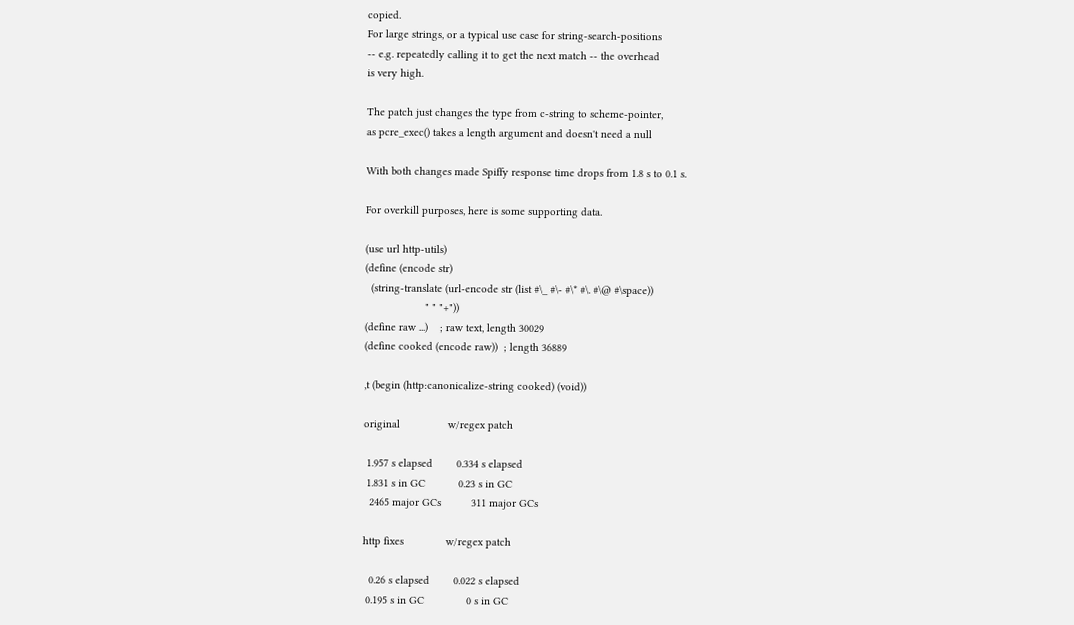copied.
For large strings, or a typical use case for string-search-positions
-- e.g. repeatedly calling it to get the next match -- the overhead
is very high.

The patch just changes the type from c-string to scheme-pointer,
as pcre_exec() takes a length argument and doesn't need a null

With both changes made Spiffy response time drops from 1.8 s to 0.1 s.

For overkill purposes, here is some supporting data.

(use url http-utils)
(define (encode str)
  (string-translate (url-encode str (list #\_ #\- #\* #\. #\@ #\space))
                    " " "+"))
(define raw ...)    ; raw text, length 30029
(define cooked (encode raw))  ; length 36889

,t (begin (http:canonicalize-string cooked) (void))

original                w/regex patch

 1.957 s elapsed        0.334 s elapsed
 1.831 s in GC           0.23 s in GC
  2465 major GCs          311 major GCs

http fixes              w/regex patch

  0.26 s elapsed        0.022 s elapsed
 0.195 s in GC              0 s in GC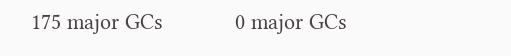175 major GCs            0 major GCs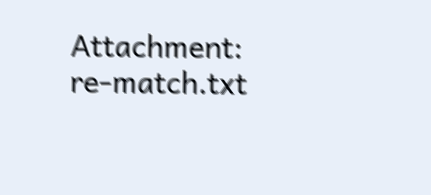Attachment: re-match.txt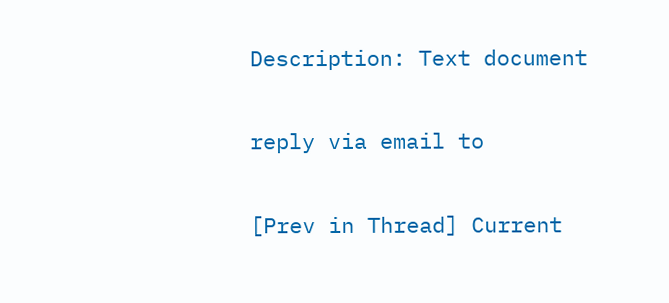Description: Text document

reply via email to

[Prev in Thread] Current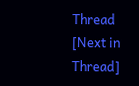Thread [Next in Thread]